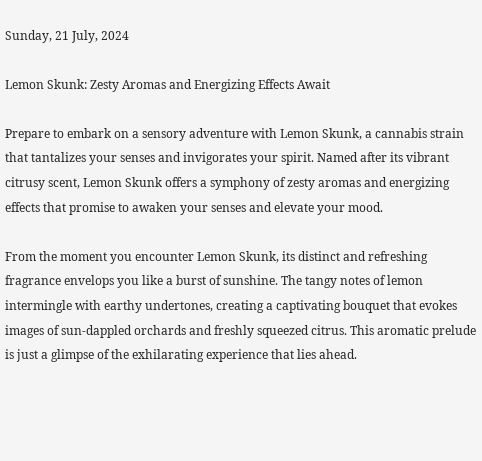Sunday, 21 July, 2024

Lemon Skunk: Zesty Aromas and Energizing Effects Await

Prepare to embark on a sensory adventure with Lemon Skunk, a cannabis strain that tantalizes your senses and invigorates your spirit. Named after its vibrant citrusy scent, Lemon Skunk offers a symphony of zesty aromas and energizing effects that promise to awaken your senses and elevate your mood.

From the moment you encounter Lemon Skunk, its distinct and refreshing fragrance envelops you like a burst of sunshine. The tangy notes of lemon intermingle with earthy undertones, creating a captivating bouquet that evokes images of sun-dappled orchards and freshly squeezed citrus. This aromatic prelude is just a glimpse of the exhilarating experience that lies ahead.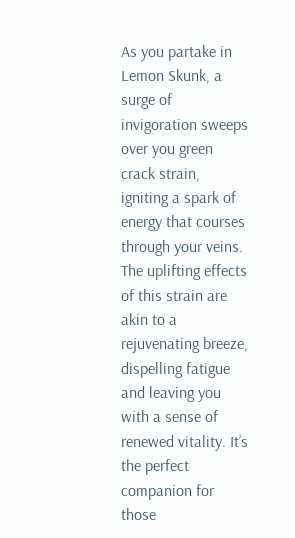As you partake in Lemon Skunk, a surge of invigoration sweeps over you green crack strain, igniting a spark of energy that courses through your veins. The uplifting effects of this strain are akin to a rejuvenating breeze, dispelling fatigue and leaving you with a sense of renewed vitality. It’s the perfect companion for those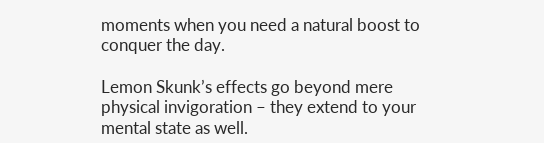moments when you need a natural boost to conquer the day.

Lemon Skunk’s effects go beyond mere physical invigoration – they extend to your mental state as well.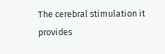The cerebral stimulation it provides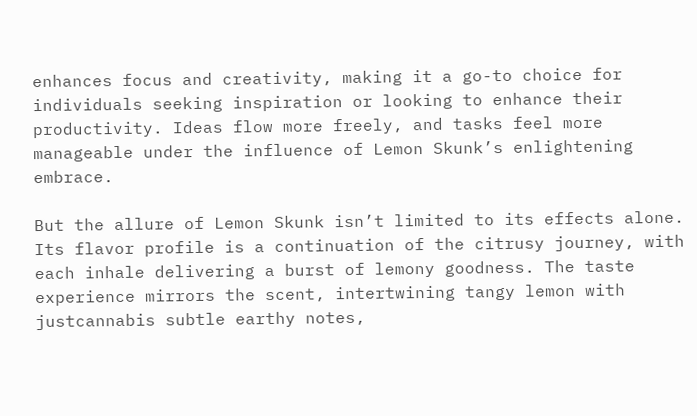enhances focus and creativity, making it a go-to choice for individuals seeking inspiration or looking to enhance their productivity. Ideas flow more freely, and tasks feel more manageable under the influence of Lemon Skunk’s enlightening embrace.

But the allure of Lemon Skunk isn’t limited to its effects alone. Its flavor profile is a continuation of the citrusy journey, with each inhale delivering a burst of lemony goodness. The taste experience mirrors the scent, intertwining tangy lemon with justcannabis subtle earthy notes,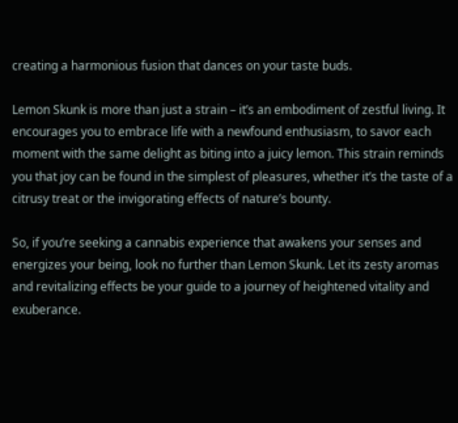creating a harmonious fusion that dances on your taste buds.

Lemon Skunk is more than just a strain – it’s an embodiment of zestful living. It encourages you to embrace life with a newfound enthusiasm, to savor each moment with the same delight as biting into a juicy lemon. This strain reminds you that joy can be found in the simplest of pleasures, whether it’s the taste of a citrusy treat or the invigorating effects of nature’s bounty.

So, if you’re seeking a cannabis experience that awakens your senses and energizes your being, look no further than Lemon Skunk. Let its zesty aromas and revitalizing effects be your guide to a journey of heightened vitality and exuberance.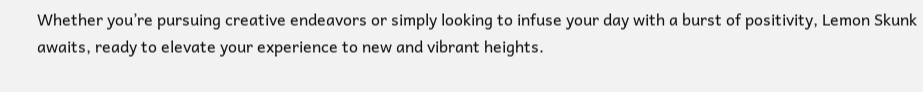Whether you’re pursuing creative endeavors or simply looking to infuse your day with a burst of positivity, Lemon Skunk awaits, ready to elevate your experience to new and vibrant heights.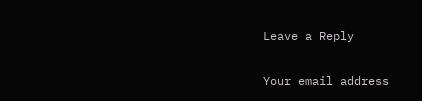Leave a Reply

Your email address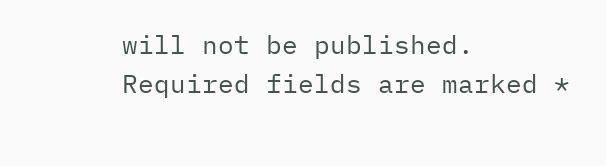will not be published. Required fields are marked *